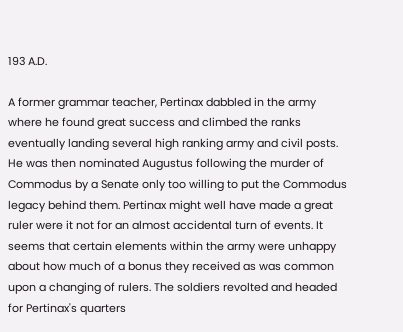193 A.D.

A former grammar teacher, Pertinax dabbled in the army where he found great success and climbed the ranks eventually landing several high ranking army and civil posts. He was then nominated Augustus following the murder of Commodus by a Senate only too willing to put the Commodus legacy behind them. Pertinax might well have made a great ruler were it not for an almost accidental turn of events. It seems that certain elements within the army were unhappy about how much of a bonus they received as was common upon a changing of rulers. The soldiers revolted and headed for Pertinax's quarters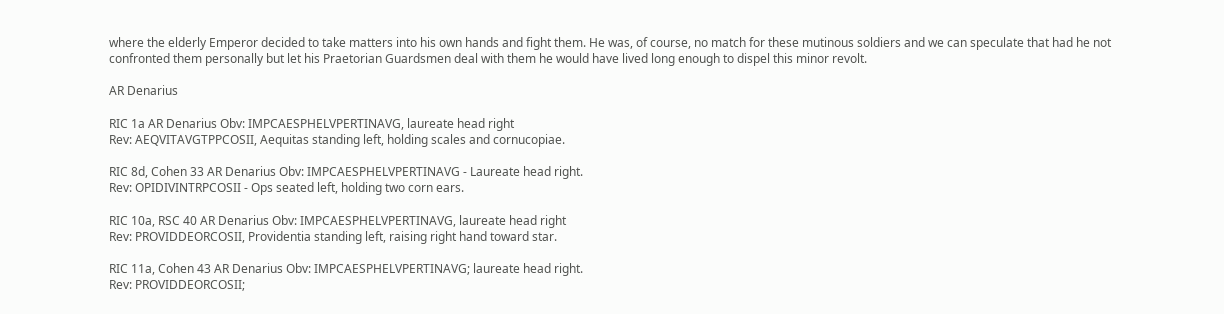where the elderly Emperor decided to take matters into his own hands and fight them. He was, of course, no match for these mutinous soldiers and we can speculate that had he not confronted them personally but let his Praetorian Guardsmen deal with them he would have lived long enough to dispel this minor revolt.

AR Denarius

RIC 1a AR Denarius Obv: IMPCAESPHELVPERTINAVG, laureate head right
Rev: AEQVITAVGTPPCOSII, Aequitas standing left, holding scales and cornucopiae.

RIC 8d, Cohen 33 AR Denarius Obv: IMPCAESPHELVPERTINAVG - Laureate head right.
Rev: OPIDIVINTRPCOSII - Ops seated left, holding two corn ears.

RIC 10a, RSC 40 AR Denarius Obv: IMPCAESPHELVPERTINAVG, laureate head right
Rev: PROVIDDEORCOSII, Providentia standing left, raising right hand toward star.

RIC 11a, Cohen 43 AR Denarius Obv: IMPCAESPHELVPERTINAVG; laureate head right.
Rev: PROVIDDEORCOSII;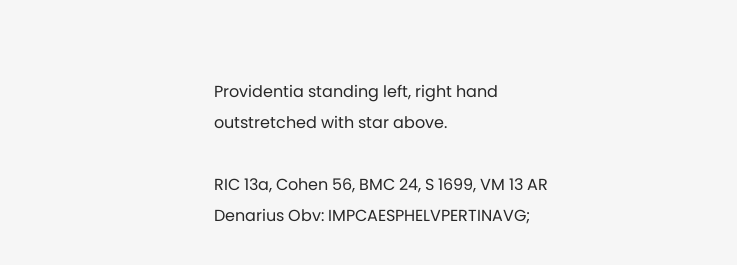Providentia standing left, right hand outstretched with star above.

RIC 13a, Cohen 56, BMC 24, S 1699, VM 13 AR Denarius Obv: IMPCAESPHELVPERTINAVG;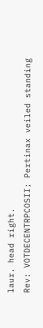laur. head right.
Rev: VOTDECENTRPCOSII; Pertinax veiled standing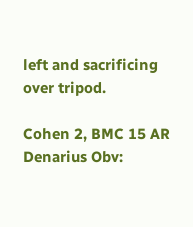left and sacrificing over tripod.

Cohen 2, BMC 15 AR Denarius Obv: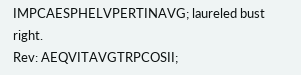IMPCAESPHELVPERTINAVG; laureled bust right.
Rev: AEQVITAVGTRPCOSII;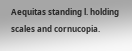Aequitas standing l. holding scales and cornucopia.